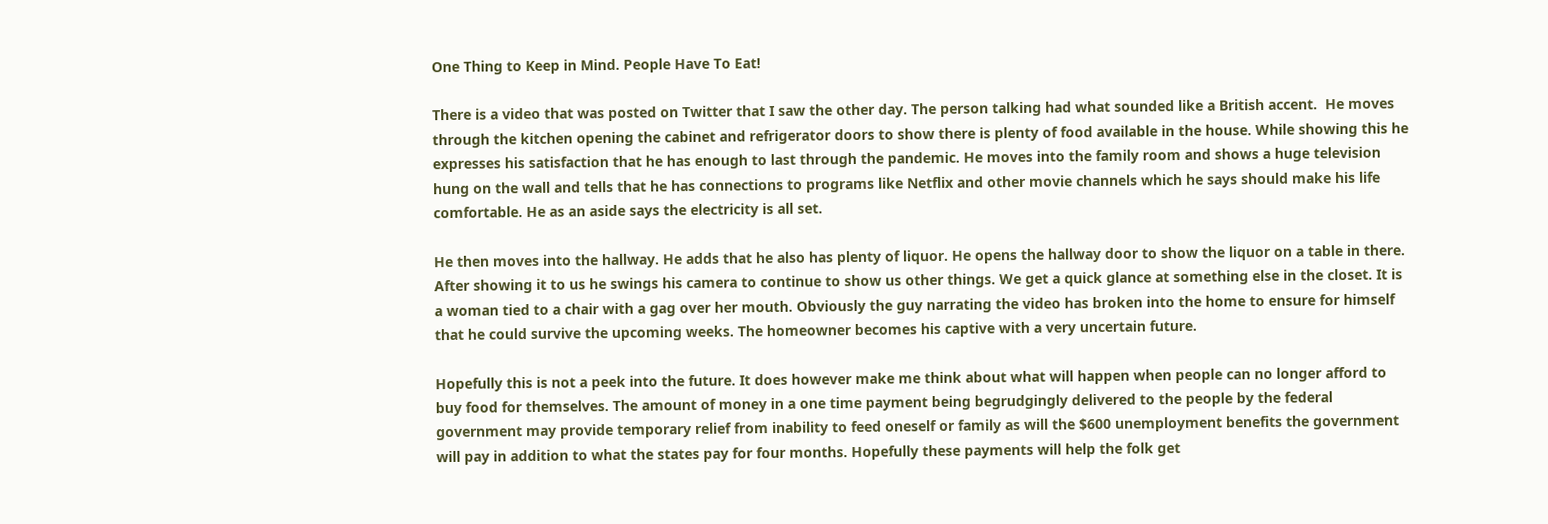One Thing to Keep in Mind. People Have To Eat!

There is a video that was posted on Twitter that I saw the other day. The person talking had what sounded like a British accent.  He moves through the kitchen opening the cabinet and refrigerator doors to show there is plenty of food available in the house. While showing this he expresses his satisfaction that he has enough to last through the pandemic. He moves into the family room and shows a huge television hung on the wall and tells that he has connections to programs like Netflix and other movie channels which he says should make his life comfortable. He as an aside says the electricity is all set.

He then moves into the hallway. He adds that he also has plenty of liquor. He opens the hallway door to show the liquor on a table in there. After showing it to us he swings his camera to continue to show us other things. We get a quick glance at something else in the closet. It is a woman tied to a chair with a gag over her mouth. Obviously the guy narrating the video has broken into the home to ensure for himself that he could survive the upcoming weeks. The homeowner becomes his captive with a very uncertain future.

Hopefully this is not a peek into the future. It does however make me think about what will happen when people can no longer afford to buy food for themselves. The amount of money in a one time payment being begrudgingly delivered to the people by the federal government may provide temporary relief from inability to feed oneself or family as will the $600 unemployment benefits the government will pay in addition to what the states pay for four months. Hopefully these payments will help the folk get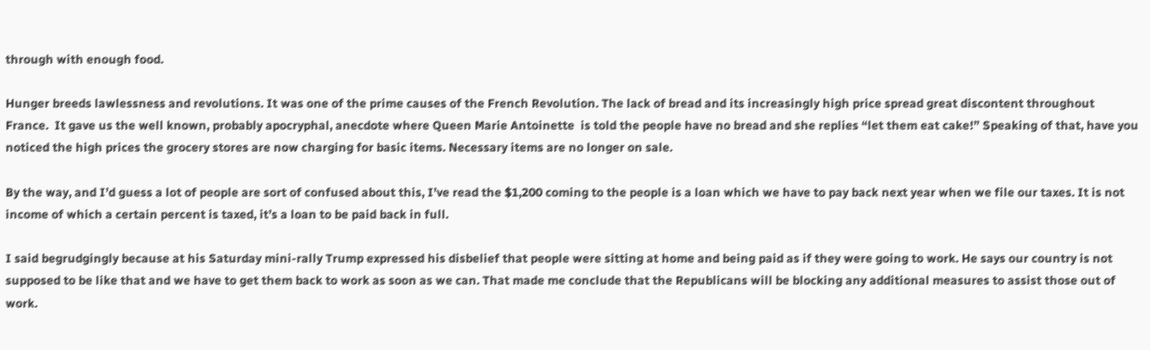through with enough food.

Hunger breeds lawlessness and revolutions. It was one of the prime causes of the French Revolution. The lack of bread and its increasingly high price spread great discontent throughout France.  It gave us the well known, probably apocryphal, anecdote where Queen Marie Antoinette  is told the people have no bread and she replies “let them eat cake!” Speaking of that, have you noticed the high prices the grocery stores are now charging for basic items. Necessary items are no longer on sale.

By the way, and I’d guess a lot of people are sort of confused about this, I’ve read the $1,200 coming to the people is a loan which we have to pay back next year when we file our taxes. It is not income of which a certain percent is taxed, it’s a loan to be paid back in full.

I said begrudgingly because at his Saturday mini-rally Trump expressed his disbelief that people were sitting at home and being paid as if they were going to work. He says our country is not supposed to be like that and we have to get them back to work as soon as we can. That made me conclude that the Republicans will be blocking any additional measures to assist those out of work.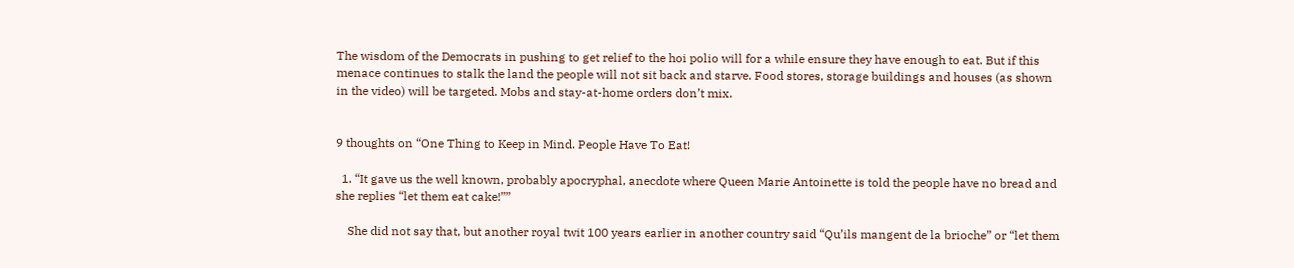The wisdom of the Democrats in pushing to get relief to the hoi polio will for a while ensure they have enough to eat. But if this menace continues to stalk the land the people will not sit back and starve. Food stores, storage buildings and houses (as shown in the video) will be targeted. Mobs and stay-at-home orders don’t mix.


9 thoughts on “One Thing to Keep in Mind. People Have To Eat!

  1. “It gave us the well known, probably apocryphal, anecdote where Queen Marie Antoinette is told the people have no bread and she replies “let them eat cake!””

    She did not say that, but another royal twit 100 years earlier in another country said “Qu’ils mangent de la brioche” or “let them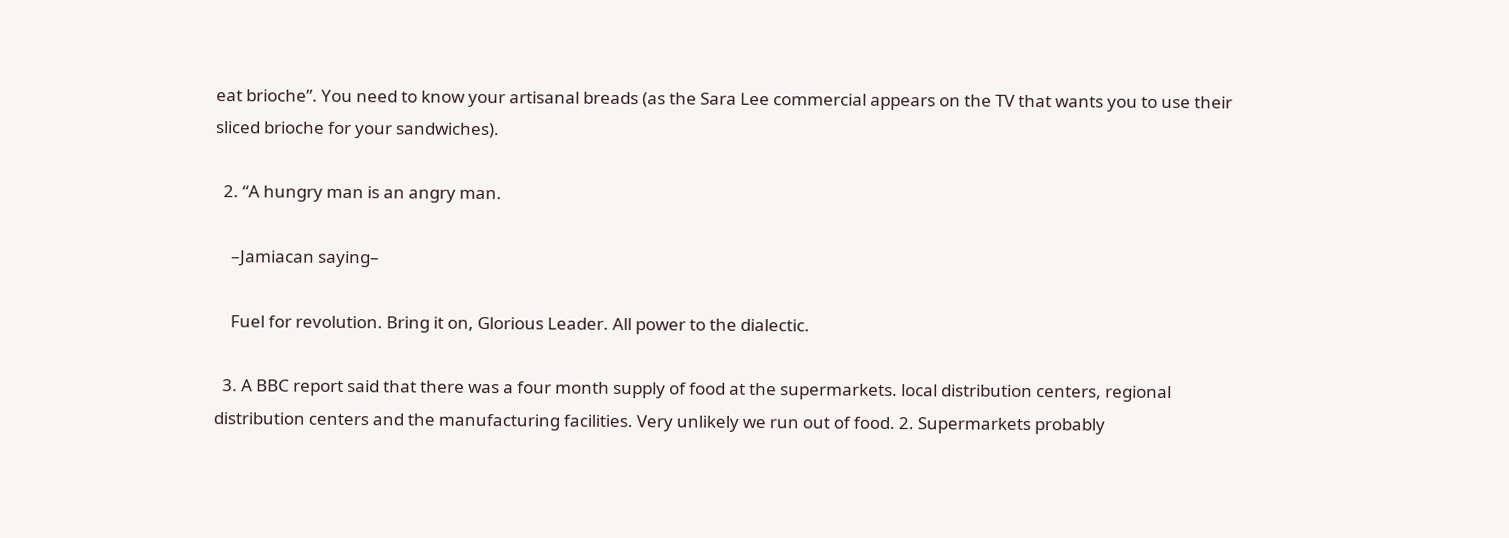eat brioche”. You need to know your artisanal breads (as the Sara Lee commercial appears on the TV that wants you to use their sliced brioche for your sandwiches).

  2. “A hungry man is an angry man.

    –Jamiacan saying–

    Fuel for revolution. Bring it on, Glorious Leader. All power to the dialectic.

  3. A BBC report said that there was a four month supply of food at the supermarkets. local distribution centers, regional distribution centers and the manufacturing facilities. Very unlikely we run out of food. 2. Supermarkets probably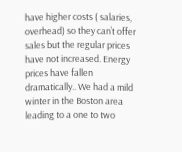have higher costs ( salaries, overhead) so they can’t offer sales but the regular prices have not increased. Energy prices have fallen dramatically.. We had a mild winter in the Boston area leading to a one to two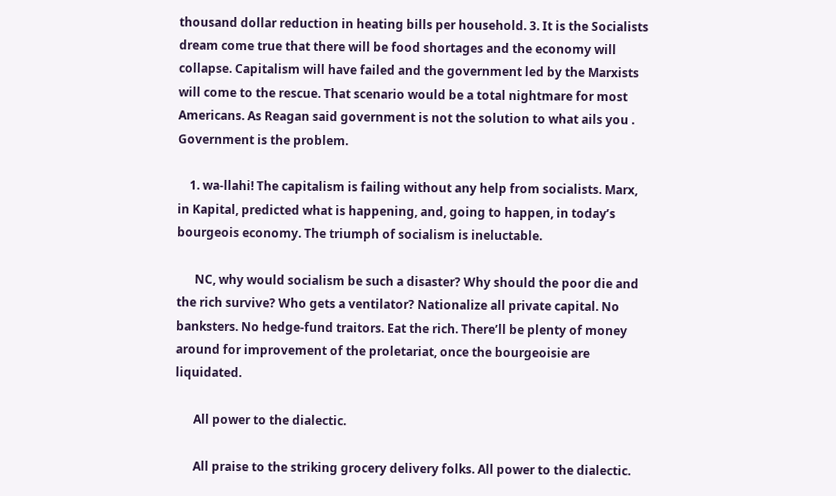thousand dollar reduction in heating bills per household. 3. It is the Socialists dream come true that there will be food shortages and the economy will collapse. Capitalism will have failed and the government led by the Marxists will come to the rescue. That scenario would be a total nightmare for most Americans. As Reagan said government is not the solution to what ails you . Government is the problem.

    1. wa-llahi! The capitalism is failing without any help from socialists. Marx, in Kapital, predicted what is happening, and, going to happen, in today’s bourgeois economy. The triumph of socialism is ineluctable.

      NC, why would socialism be such a disaster? Why should the poor die and the rich survive? Who gets a ventilator? Nationalize all private capital. No banksters. No hedge-fund traitors. Eat the rich. There’ll be plenty of money around for improvement of the proletariat, once the bourgeoisie are liquidated.

      All power to the dialectic.

      All praise to the striking grocery delivery folks. All power to the dialectic.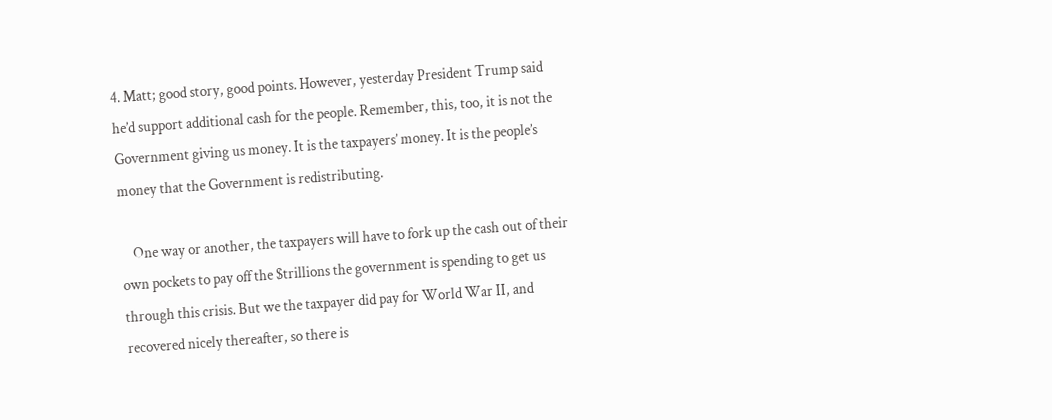4. Matt; good story, good points. However, yesterday President Trump said he’d support additional cash for the people. Remember, this, too, it is not the Government giving us money. It is the taxpayers’ money. It is the people’s money that the Government is redistributing.

    One way or another, the taxpayers will have to fork up the cash out of their own pockets to pay off the $trillions the government is spending to get us through this crisis. But we the taxpayer did pay for World War II, and recovered nicely thereafter, so there is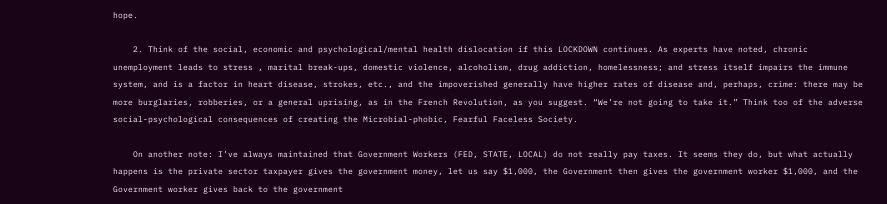hope.

    2. Think of the social, economic and psychological/mental health dislocation if this LOCKDOWN continues. As experts have noted, chronic unemployment leads to stress , marital break-ups, domestic violence, alcoholism, drug addiction, homelessness; and stress itself impairs the immune system, and is a factor in heart disease, strokes, etc., and the impoverished generally have higher rates of disease and, perhaps, crime: there may be more burglaries, robberies, or a general uprising, as in the French Revolution, as you suggest. “We’re not going to take it.” Think too of the adverse social-psychological consequences of creating the Microbial-phobic, Fearful Faceless Society.

    On another note: I’ve always maintained that Government Workers (FED, STATE, LOCAL) do not really pay taxes. It seems they do, but what actually happens is the private sector taxpayer gives the government money, let us say $1,000, the Government then gives the government worker $1,000, and the Government worker gives back to the government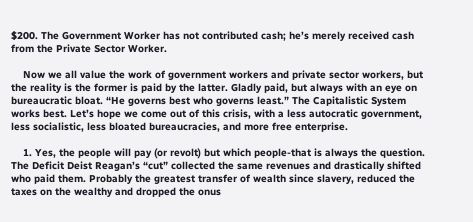$200. The Government Worker has not contributed cash; he’s merely received cash from the Private Sector Worker.

    Now we all value the work of government workers and private sector workers, but the reality is the former is paid by the latter. Gladly paid, but always with an eye on bureaucratic bloat. “He governs best who governs least.” The Capitalistic System works best. Let’s hope we come out of this crisis, with a less autocratic government, less socialistic, less bloated bureaucracies, and more free enterprise.

    1. Yes, the people will pay (or revolt) but which people-that is always the question. The Deficit Deist Reagan’s “cut” collected the same revenues and drastically shifted who paid them. Probably the greatest transfer of wealth since slavery, reduced the taxes on the wealthy and dropped the onus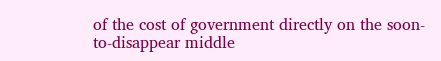of the cost of government directly on the soon-to-disappear middle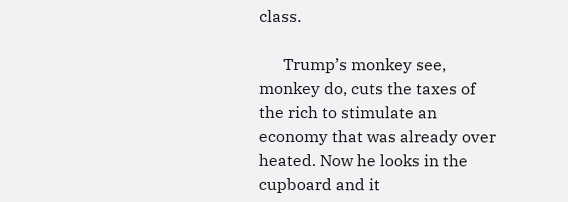class.

      Trump’s monkey see, monkey do, cuts the taxes of the rich to stimulate an economy that was already over heated. Now he looks in the cupboard and it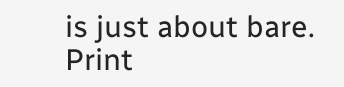is just about bare. Print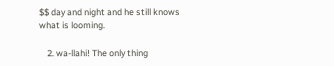$$ day and night and he still knows what is looming.

    2. wa-llahi! The only thing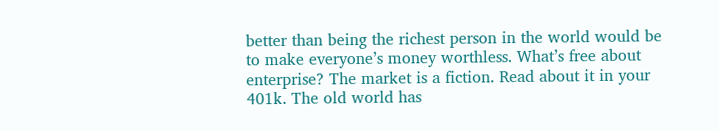better than being the richest person in the world would be to make everyone’s money worthless. What’s free about enterprise? The market is a fiction. Read about it in your 401k. The old world has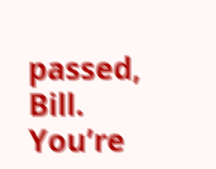passed, Bill. You’re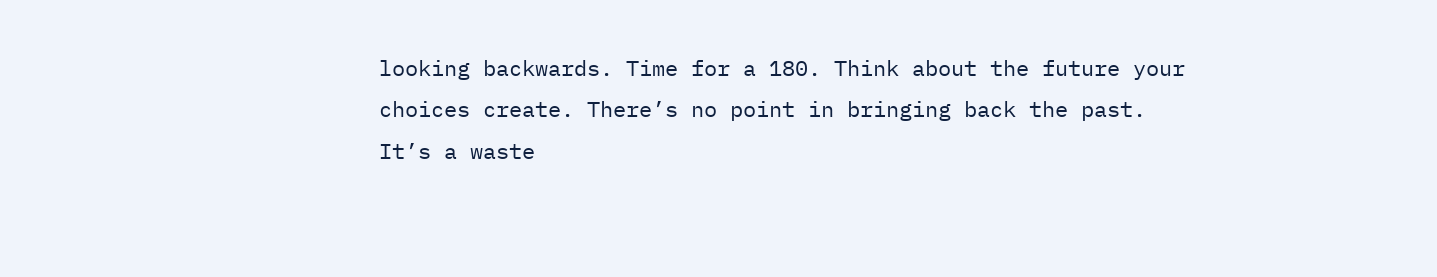looking backwards. Time for a 180. Think about the future your choices create. There’s no point in bringing back the past. It’s a waste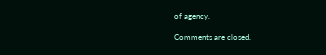of agency.

Comments are closed.